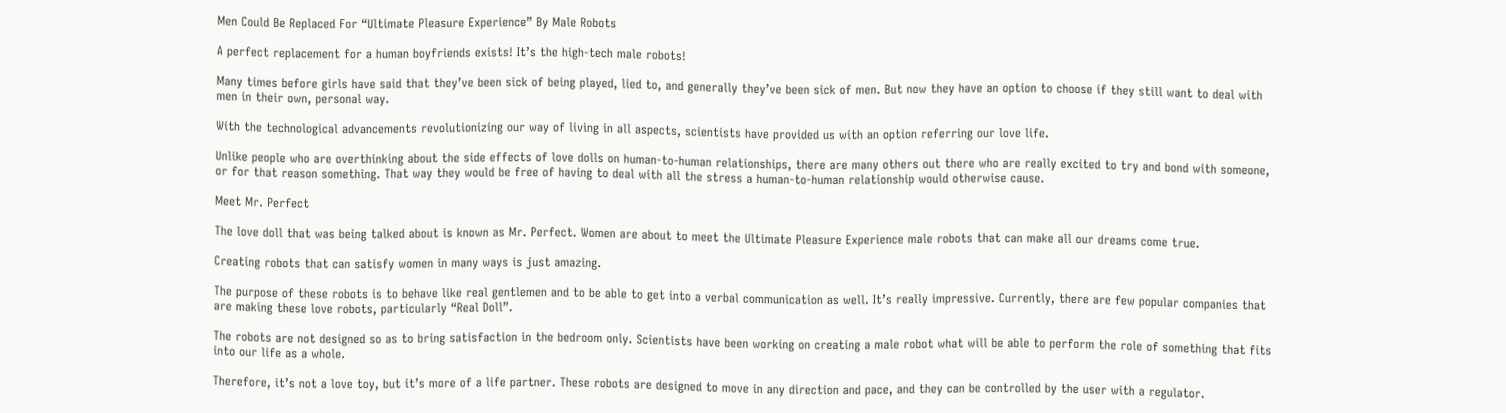Men Could Be Replaced For “Ultimate Pleasure Experience” By Male Robots

A perfect replacement for a human boyfriends exists! It’s the high-tech male robots!

Many times before girls have said that they’ve been sick of being played, lied to, and generally they’ve been sick of men. But now they have an option to choose if they still want to deal with men in their own, personal way.

With the technological advancements revolutionizing our way of living in all aspects, scientists have provided us with an option referring our love life.

Unlike people who are overthinking about the side effects of love dolls on human-to-human relationships, there are many others out there who are really excited to try and bond with someone, or for that reason something. That way they would be free of having to deal with all the stress a human-to-human relationship would otherwise cause.

Meet Mr. Perfect

The love doll that was being talked about is known as Mr. Perfect. Women are about to meet the Ultimate Pleasure Experience male robots that can make all our dreams come true.

Creating robots that can satisfy women in many ways is just amazing.

The purpose of these robots is to behave like real gentlemen and to be able to get into a verbal communication as well. It’s really impressive. Currently, there are few popular companies that are making these love robots, particularly “Real Doll”.

The robots are not designed so as to bring satisfaction in the bedroom only. Scientists have been working on creating a male robot what will be able to perform the role of something that fits into our life as a whole.

Therefore, it’s not a love toy, but it’s more of a life partner. These robots are designed to move in any direction and pace, and they can be controlled by the user with a regulator.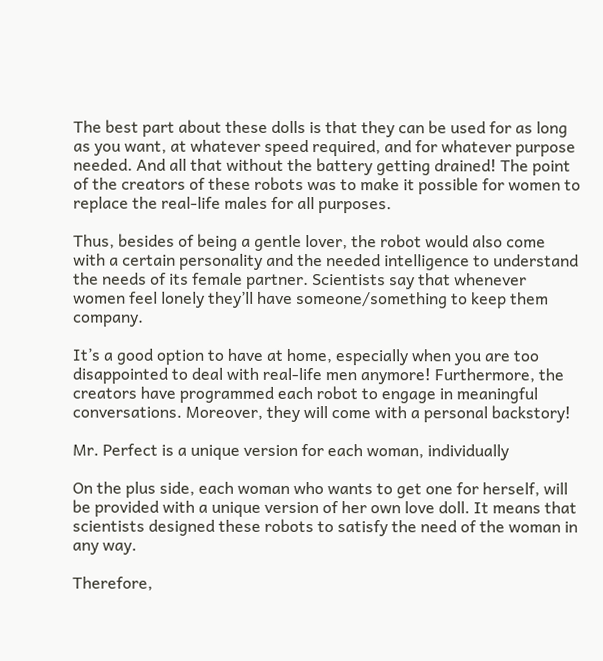The best part about these dolls is that they can be used for as long as you want, at whatever speed required, and for whatever purpose needed. And all that without the battery getting drained! The point of the creators of these robots was to make it possible for women to replace the real-life males for all purposes.

Thus, besides of being a gentle lover, the robot would also come with a certain personality and the needed intelligence to understand the needs of its female partner. Scientists say that whenever women feel lonely they’ll have someone/something to keep them company.

It’s a good option to have at home, especially when you are too disappointed to deal with real-life men anymore! Furthermore, the creators have programmed each robot to engage in meaningful conversations. Moreover, they will come with a personal backstory!

Mr. Perfect is a unique version for each woman, individually

On the plus side, each woman who wants to get one for herself, will be provided with a unique version of her own love doll. It means that scientists designed these robots to satisfy the need of the woman in any way.

Therefore,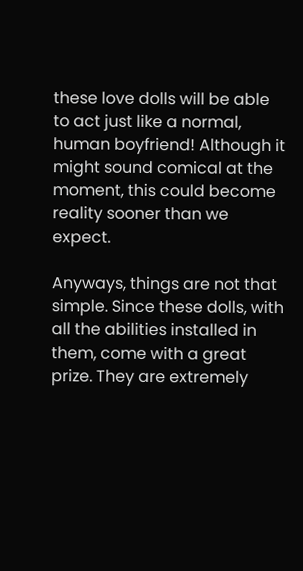these love dolls will be able to act just like a normal, human boyfriend! Although it might sound comical at the moment, this could become reality sooner than we expect.

Anyways, things are not that simple. Since these dolls, with all the abilities installed in them, come with a great prize. They are extremely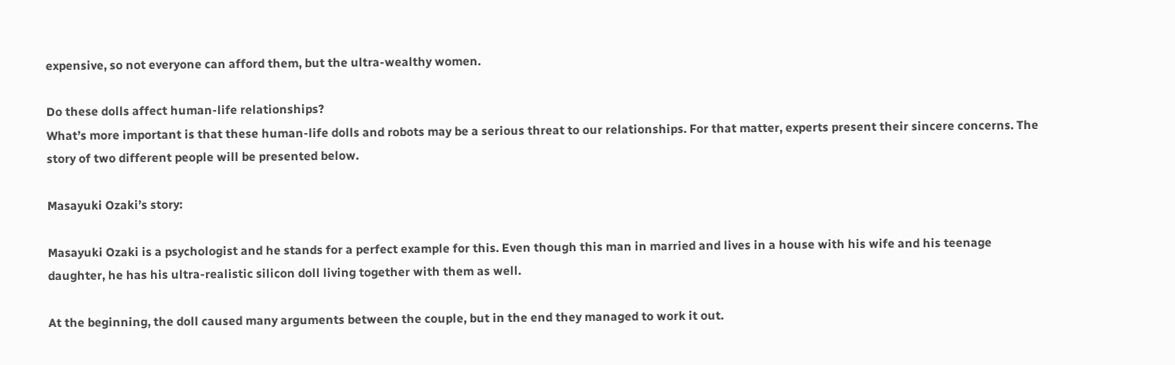expensive, so not everyone can afford them, but the ultra-wealthy women.

Do these dolls affect human-life relationships?
What’s more important is that these human-life dolls and robots may be a serious threat to our relationships. For that matter, experts present their sincere concerns. The story of two different people will be presented below.

Masayuki Ozaki’s story:

Masayuki Ozaki is a psychologist and he stands for a perfect example for this. Even though this man in married and lives in a house with his wife and his teenage daughter, he has his ultra-realistic silicon doll living together with them as well.

At the beginning, the doll caused many arguments between the couple, but in the end they managed to work it out.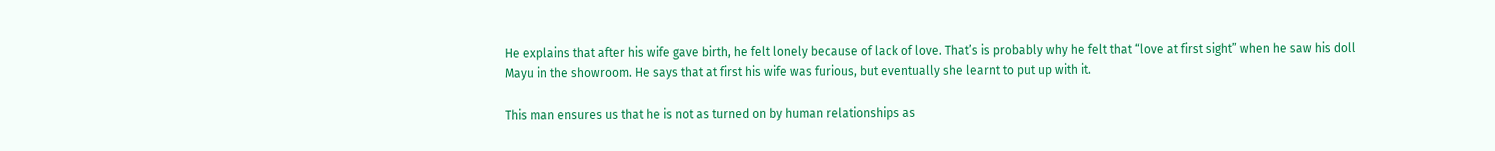He explains that after his wife gave birth, he felt lonely because of lack of love. That’s is probably why he felt that “love at first sight” when he saw his doll Mayu in the showroom. He says that at first his wife was furious, but eventually she learnt to put up with it.

This man ensures us that he is not as turned on by human relationships as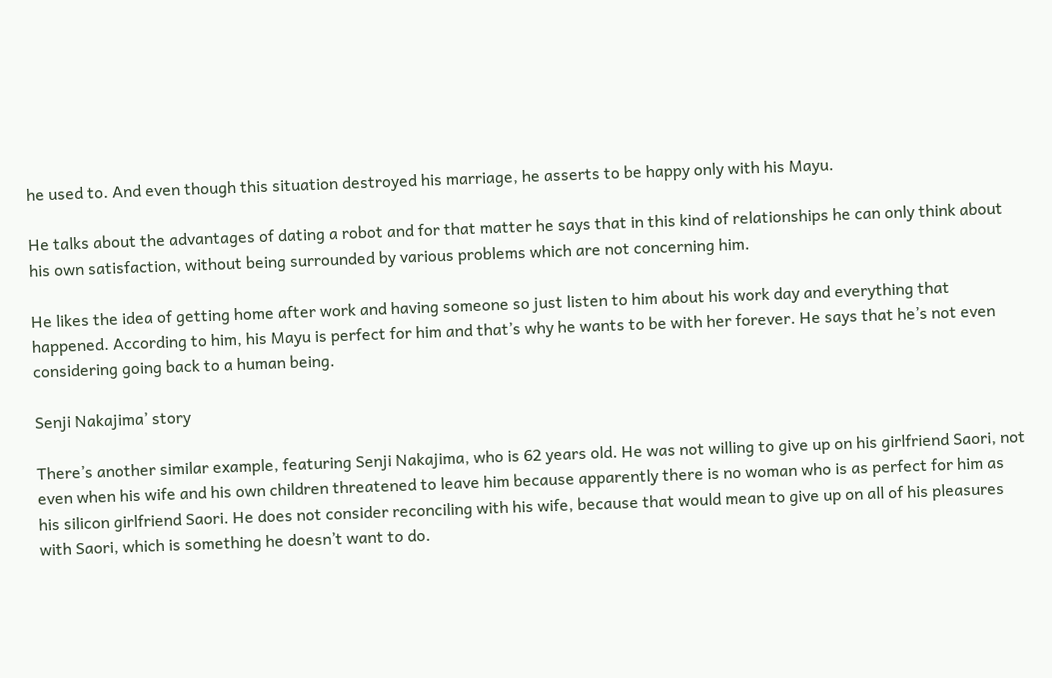he used to. And even though this situation destroyed his marriage, he asserts to be happy only with his Mayu.

He talks about the advantages of dating a robot and for that matter he says that in this kind of relationships he can only think about his own satisfaction, without being surrounded by various problems which are not concerning him.

He likes the idea of getting home after work and having someone so just listen to him about his work day and everything that happened. According to him, his Mayu is perfect for him and that’s why he wants to be with her forever. He says that he’s not even considering going back to a human being.

Senji Nakajima’ story

There’s another similar example, featuring Senji Nakajima, who is 62 years old. He was not willing to give up on his girlfriend Saori, not even when his wife and his own children threatened to leave him because apparently there is no woman who is as perfect for him as his silicon girlfriend Saori. He does not consider reconciling with his wife, because that would mean to give up on all of his pleasures with Saori, which is something he doesn’t want to do.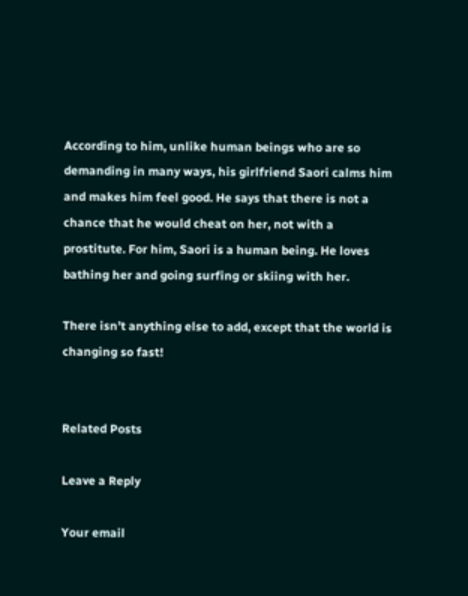According to him, unlike human beings who are so demanding in many ways, his girlfriend Saori calms him and makes him feel good. He says that there is not a chance that he would cheat on her, not with a prostitute. For him, Saori is a human being. He loves bathing her and going surfing or skiing with her.

There isn’t anything else to add, except that the world is changing so fast!


Related Posts

Leave a Reply

Your email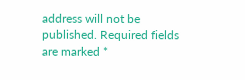address will not be published. Required fields are marked *